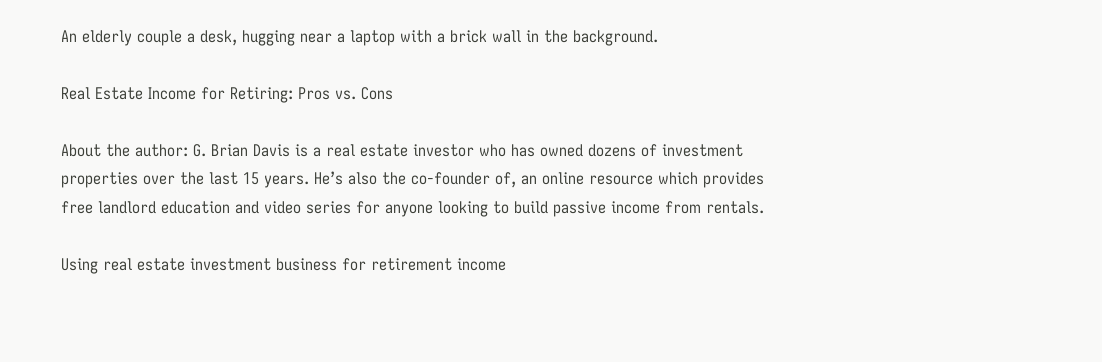An elderly couple a desk, hugging near a laptop with a brick wall in the background.

Real Estate Income for Retiring: Pros vs. Cons

About the author: G. Brian Davis is a real estate investor who has owned dozens of investment properties over the last 15 years. He’s also the co-founder of, an online resource which provides free landlord education and video series for anyone looking to build passive income from rentals.

Using real estate investment business for retirement income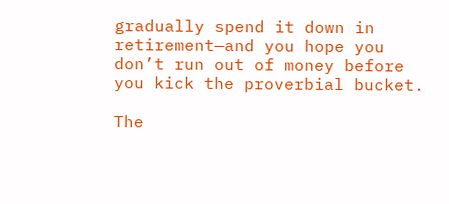gradually spend it down in retirement—and you hope you don’t run out of money before you kick the proverbial bucket.

The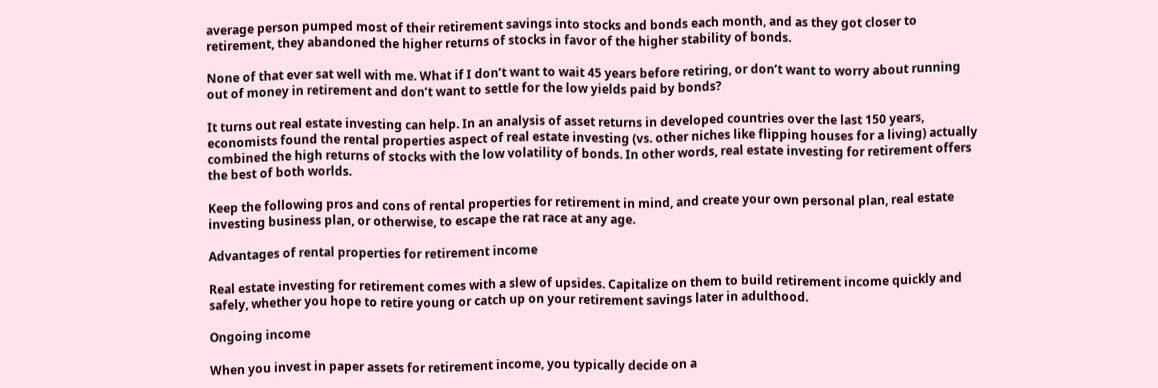average person pumped most of their retirement savings into stocks and bonds each month, and as they got closer to retirement, they abandoned the higher returns of stocks in favor of the higher stability of bonds.

None of that ever sat well with me. What if I don’t want to wait 45 years before retiring, or don’t want to worry about running out of money in retirement and don’t want to settle for the low yields paid by bonds?

It turns out real estate investing can help. In an analysis of asset returns in developed countries over the last 150 years, economists found the rental properties aspect of real estate investing (vs. other niches like flipping houses for a living) actually combined the high returns of stocks with the low volatility of bonds. In other words, real estate investing for retirement offers the best of both worlds.

Keep the following pros and cons of rental properties for retirement in mind, and create your own personal plan, real estate investing business plan, or otherwise, to escape the rat race at any age.

Advantages of rental properties for retirement income

Real estate investing for retirement comes with a slew of upsides. Capitalize on them to build retirement income quickly and safely, whether you hope to retire young or catch up on your retirement savings later in adulthood.

Ongoing income

When you invest in paper assets for retirement income, you typically decide on a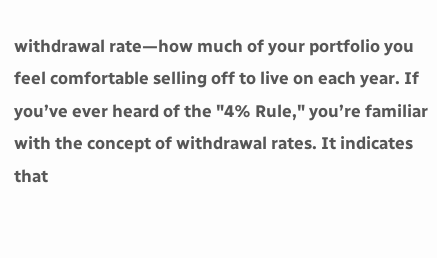withdrawal rate—how much of your portfolio you feel comfortable selling off to live on each year. If you’ve ever heard of the "4% Rule," you’re familiar with the concept of withdrawal rates. It indicates that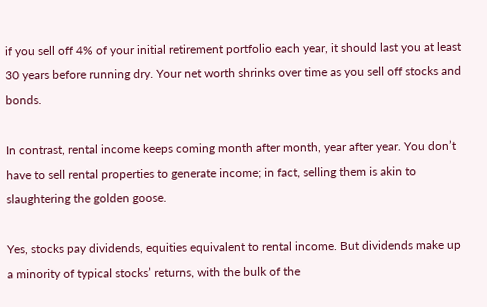if you sell off 4% of your initial retirement portfolio each year, it should last you at least 30 years before running dry. Your net worth shrinks over time as you sell off stocks and bonds.

In contrast, rental income keeps coming month after month, year after year. You don’t have to sell rental properties to generate income; in fact, selling them is akin to slaughtering the golden goose.

Yes, stocks pay dividends, equities equivalent to rental income. But dividends make up a minority of typical stocks’ returns, with the bulk of the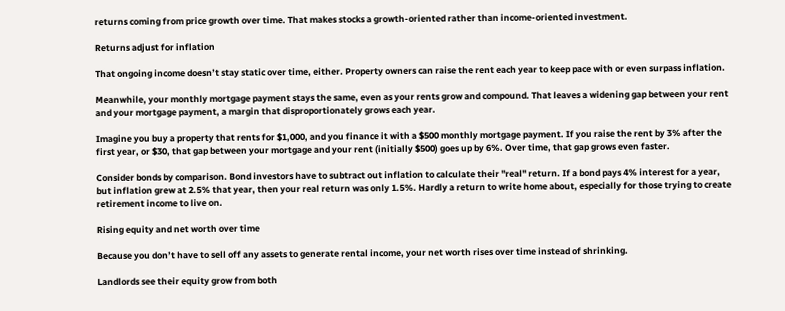returns coming from price growth over time. That makes stocks a growth-oriented rather than income-oriented investment.

Returns adjust for inflation

That ongoing income doesn’t stay static over time, either. Property owners can raise the rent each year to keep pace with or even surpass inflation.

Meanwhile, your monthly mortgage payment stays the same, even as your rents grow and compound. That leaves a widening gap between your rent and your mortgage payment, a margin that disproportionately grows each year.

Imagine you buy a property that rents for $1,000, and you finance it with a $500 monthly mortgage payment. If you raise the rent by 3% after the first year, or $30, that gap between your mortgage and your rent (initially $500) goes up by 6%. Over time, that gap grows even faster.

Consider bonds by comparison. Bond investors have to subtract out inflation to calculate their "real" return. If a bond pays 4% interest for a year, but inflation grew at 2.5% that year, then your real return was only 1.5%. Hardly a return to write home about, especially for those trying to create retirement income to live on.

Rising equity and net worth over time

Because you don’t have to sell off any assets to generate rental income, your net worth rises over time instead of shrinking.

Landlords see their equity grow from both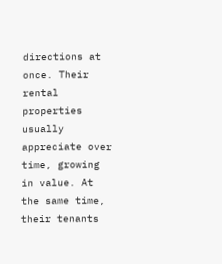directions at once. Their rental properties usually appreciate over time, growing in value. At the same time, their tenants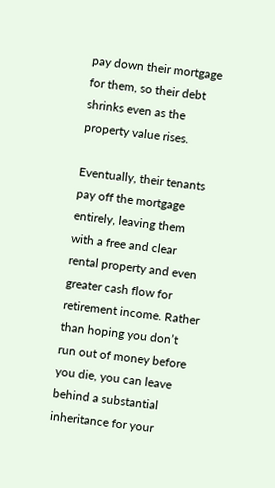pay down their mortgage for them, so their debt shrinks even as the property value rises.

Eventually, their tenants pay off the mortgage entirely, leaving them with a free and clear rental property and even greater cash flow for retirement income. Rather than hoping you don’t run out of money before you die, you can leave behind a substantial inheritance for your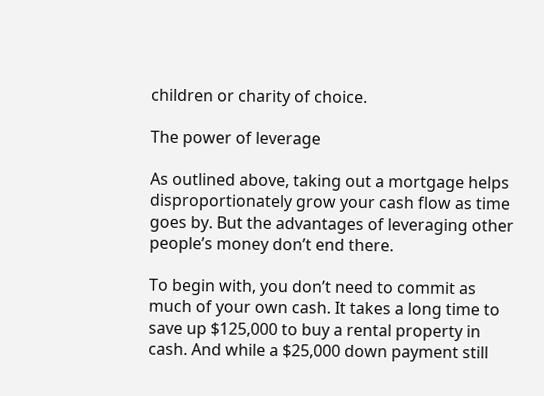children or charity of choice.

The power of leverage

As outlined above, taking out a mortgage helps disproportionately grow your cash flow as time goes by. But the advantages of leveraging other people’s money don’t end there.

To begin with, you don’t need to commit as much of your own cash. It takes a long time to save up $125,000 to buy a rental property in cash. And while a $25,000 down payment still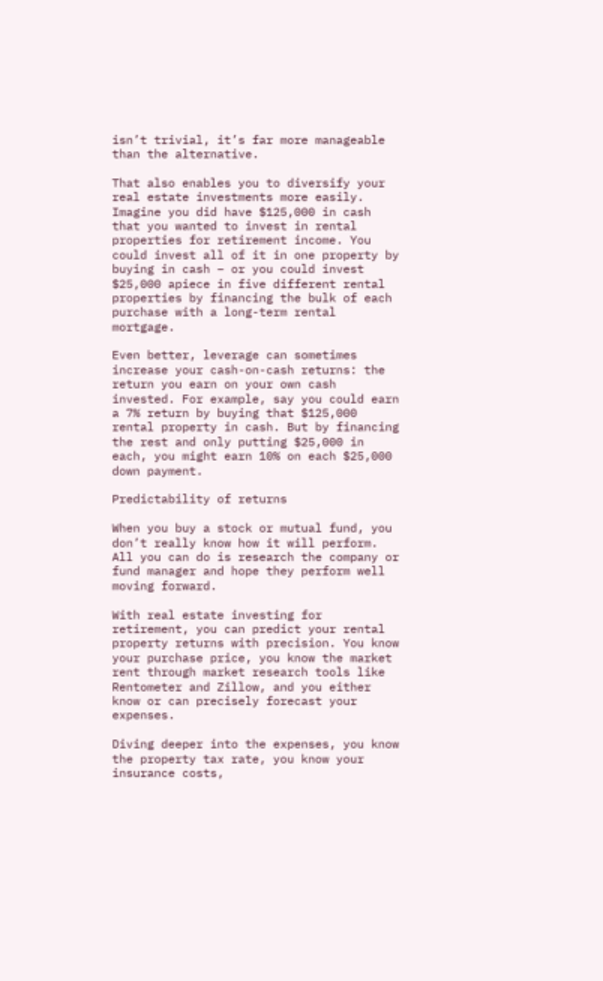isn’t trivial, it’s far more manageable than the alternative.

That also enables you to diversify your real estate investments more easily. Imagine you did have $125,000 in cash that you wanted to invest in rental properties for retirement income. You could invest all of it in one property by buying in cash – or you could invest $25,000 apiece in five different rental properties by financing the bulk of each purchase with a long-term rental mortgage.

Even better, leverage can sometimes increase your cash-on-cash returns: the return you earn on your own cash invested. For example, say you could earn a 7% return by buying that $125,000 rental property in cash. But by financing the rest and only putting $25,000 in each, you might earn 10% on each $25,000 down payment.

Predictability of returns

When you buy a stock or mutual fund, you don’t really know how it will perform. All you can do is research the company or fund manager and hope they perform well moving forward.

With real estate investing for retirement, you can predict your rental property returns with precision. You know your purchase price, you know the market rent through market research tools like Rentometer and Zillow, and you either know or can precisely forecast your expenses.

Diving deeper into the expenses, you know the property tax rate, you know your insurance costs,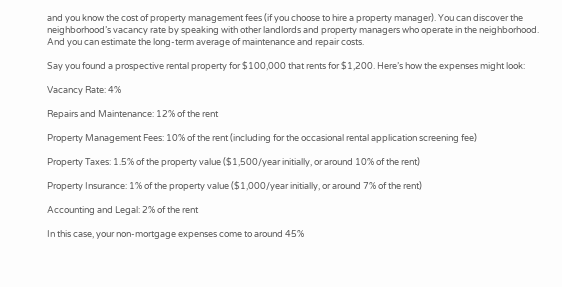and you know the cost of property management fees (if you choose to hire a property manager). You can discover the neighborhood’s vacancy rate by speaking with other landlords and property managers who operate in the neighborhood. And you can estimate the long-term average of maintenance and repair costs.

Say you found a prospective rental property for $100,000 that rents for $1,200. Here’s how the expenses might look:

Vacancy Rate: 4%

Repairs and Maintenance: 12% of the rent

Property Management Fees: 10% of the rent (including for the occasional rental application screening fee)

Property Taxes: 1.5% of the property value ($1,500/year initially, or around 10% of the rent)

Property Insurance: 1% of the property value ($1,000/year initially, or around 7% of the rent)

Accounting and Legal: 2% of the rent

In this case, your non-mortgage expenses come to around 45%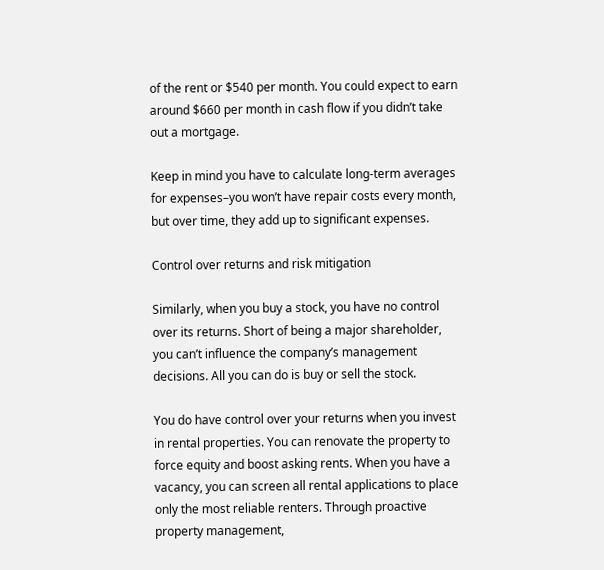of the rent or $540 per month. You could expect to earn around $660 per month in cash flow if you didn’t take out a mortgage.

Keep in mind you have to calculate long-term averages for expenses–you won’t have repair costs every month, but over time, they add up to significant expenses.

Control over returns and risk mitigation

Similarly, when you buy a stock, you have no control over its returns. Short of being a major shareholder, you can’t influence the company’s management decisions. All you can do is buy or sell the stock.

You do have control over your returns when you invest in rental properties. You can renovate the property to force equity and boost asking rents. When you have a vacancy, you can screen all rental applications to place only the most reliable renters. Through proactive property management,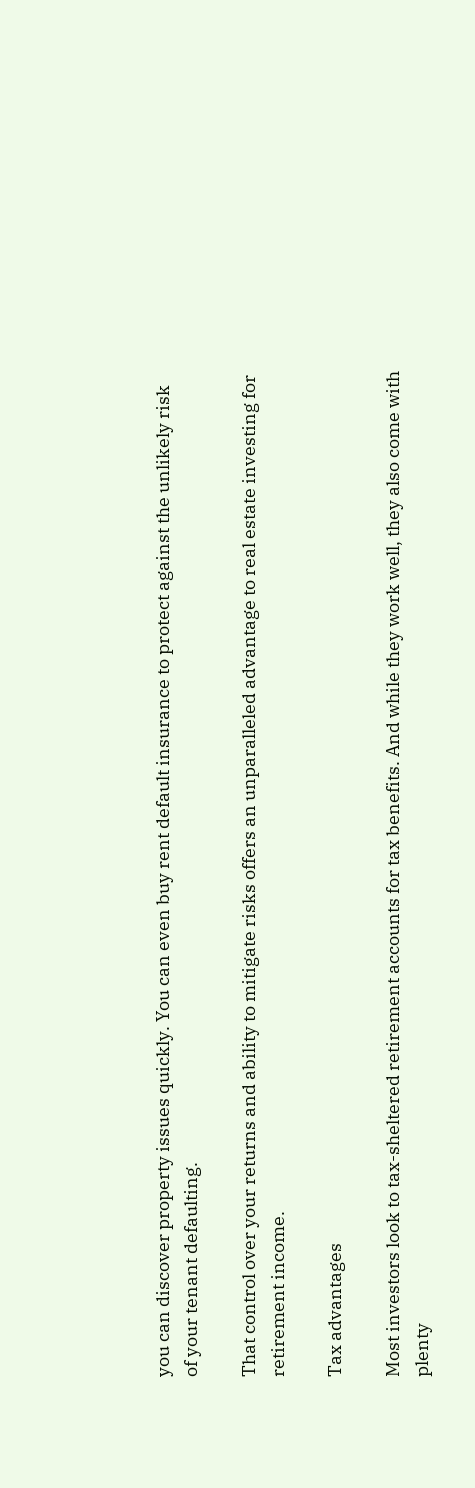you can discover property issues quickly. You can even buy rent default insurance to protect against the unlikely risk of your tenant defaulting.

That control over your returns and ability to mitigate risks offers an unparalleled advantage to real estate investing for retirement income.

Tax advantages

Most investors look to tax-sheltered retirement accounts for tax benefits. And while they work well, they also come with plenty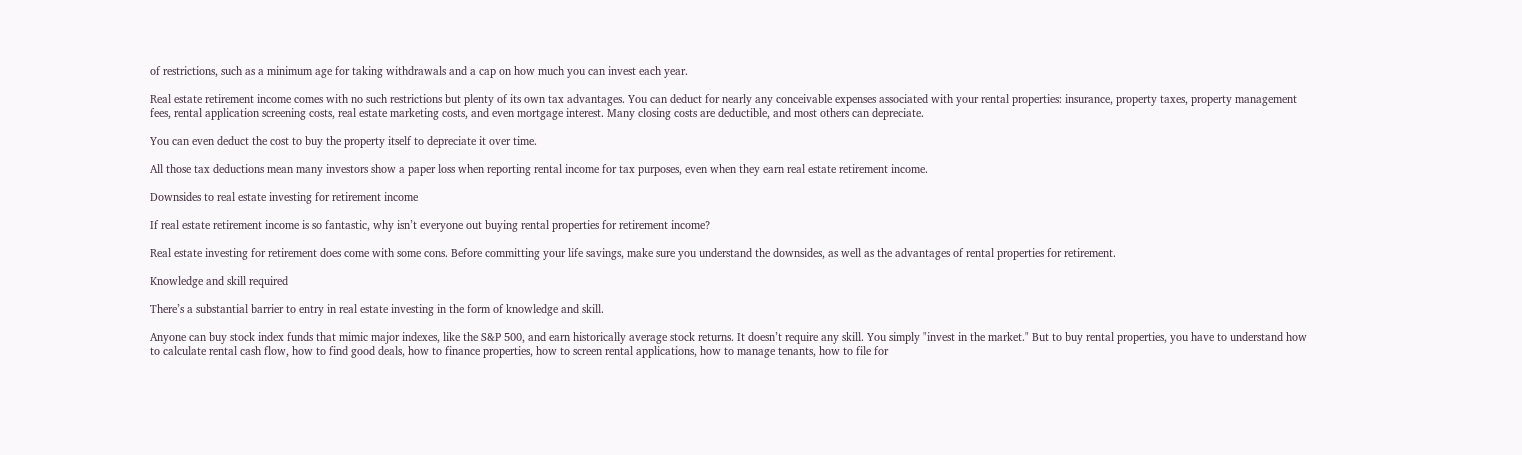of restrictions, such as a minimum age for taking withdrawals and a cap on how much you can invest each year.

Real estate retirement income comes with no such restrictions but plenty of its own tax advantages. You can deduct for nearly any conceivable expenses associated with your rental properties: insurance, property taxes, property management fees, rental application screening costs, real estate marketing costs, and even mortgage interest. Many closing costs are deductible, and most others can depreciate.

You can even deduct the cost to buy the property itself to depreciate it over time.

All those tax deductions mean many investors show a paper loss when reporting rental income for tax purposes, even when they earn real estate retirement income.

Downsides to real estate investing for retirement income

If real estate retirement income is so fantastic, why isn’t everyone out buying rental properties for retirement income?

Real estate investing for retirement does come with some cons. Before committing your life savings, make sure you understand the downsides, as well as the advantages of rental properties for retirement.

Knowledge and skill required

There’s a substantial barrier to entry in real estate investing in the form of knowledge and skill.

Anyone can buy stock index funds that mimic major indexes, like the S&P 500, and earn historically average stock returns. It doesn’t require any skill. You simply "invest in the market." But to buy rental properties, you have to understand how to calculate rental cash flow, how to find good deals, how to finance properties, how to screen rental applications, how to manage tenants, how to file for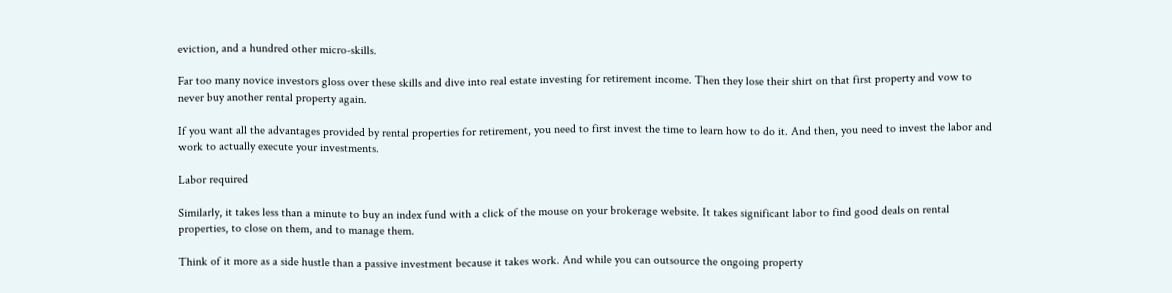eviction, and a hundred other micro-skills.

Far too many novice investors gloss over these skills and dive into real estate investing for retirement income. Then they lose their shirt on that first property and vow to never buy another rental property again.

If you want all the advantages provided by rental properties for retirement, you need to first invest the time to learn how to do it. And then, you need to invest the labor and work to actually execute your investments.

Labor required

Similarly, it takes less than a minute to buy an index fund with a click of the mouse on your brokerage website. It takes significant labor to find good deals on rental properties, to close on them, and to manage them.

Think of it more as a side hustle than a passive investment because it takes work. And while you can outsource the ongoing property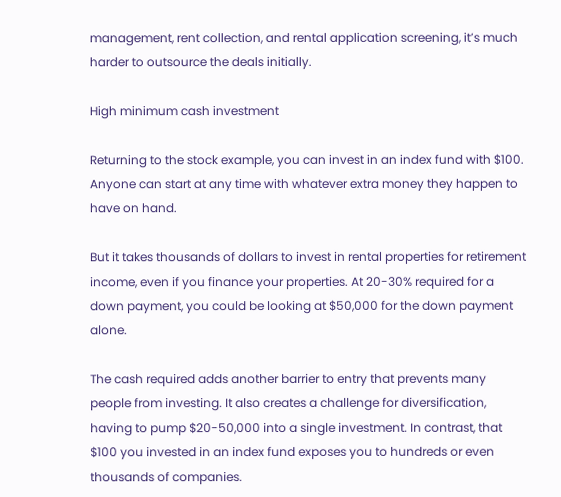management, rent collection, and rental application screening, it’s much harder to outsource the deals initially.

High minimum cash investment

Returning to the stock example, you can invest in an index fund with $100. Anyone can start at any time with whatever extra money they happen to have on hand.

But it takes thousands of dollars to invest in rental properties for retirement income, even if you finance your properties. At 20-30% required for a down payment, you could be looking at $50,000 for the down payment alone.

The cash required adds another barrier to entry that prevents many people from investing. It also creates a challenge for diversification, having to pump $20-50,000 into a single investment. In contrast, that $100 you invested in an index fund exposes you to hundreds or even thousands of companies.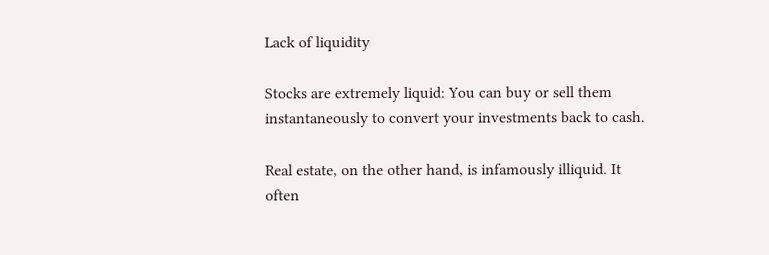Lack of liquidity

Stocks are extremely liquid: You can buy or sell them instantaneously to convert your investments back to cash.

Real estate, on the other hand, is infamously illiquid. It often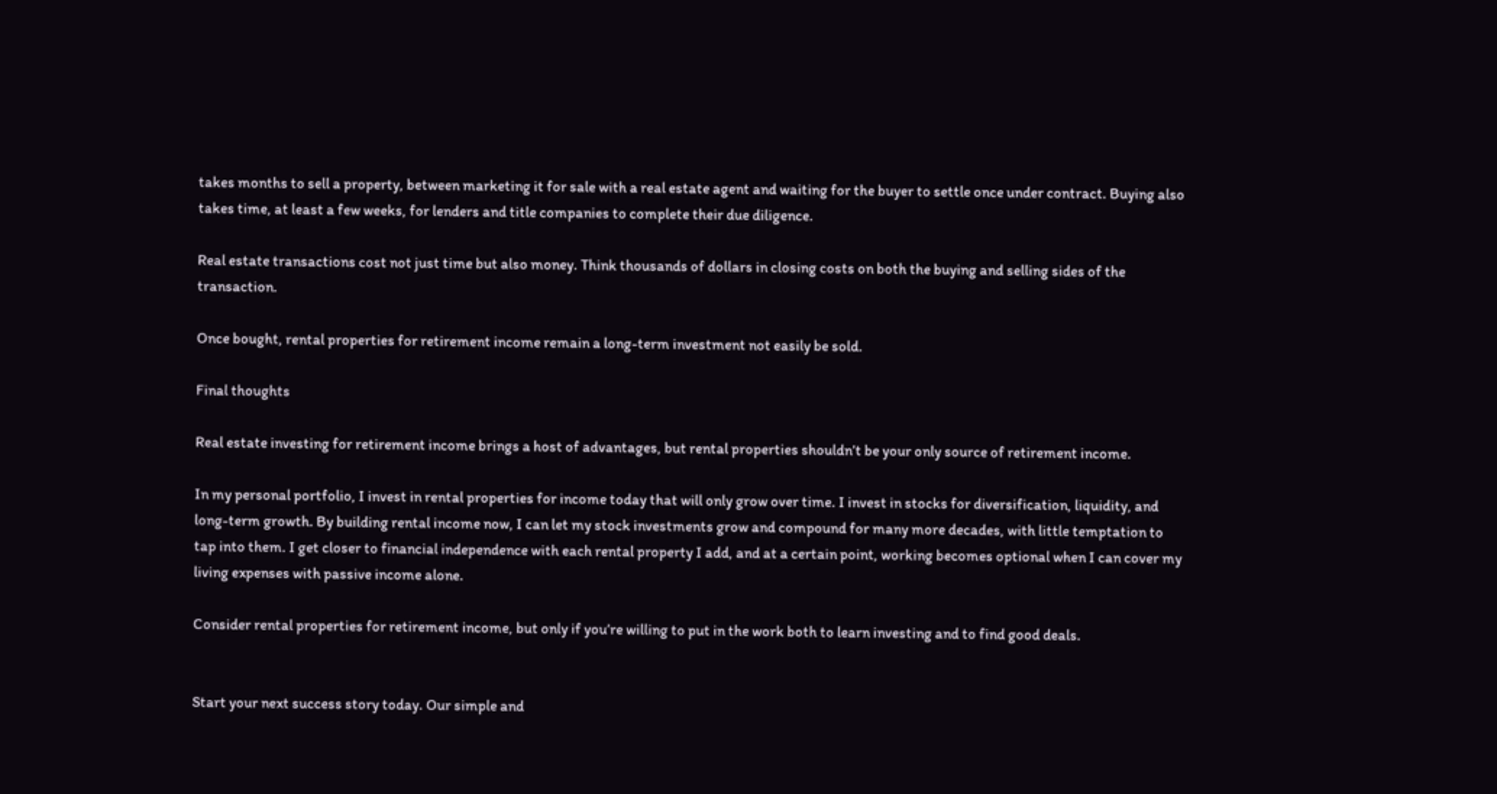takes months to sell a property, between marketing it for sale with a real estate agent and waiting for the buyer to settle once under contract. Buying also takes time, at least a few weeks, for lenders and title companies to complete their due diligence.

Real estate transactions cost not just time but also money. Think thousands of dollars in closing costs on both the buying and selling sides of the transaction.

Once bought, rental properties for retirement income remain a long-term investment not easily be sold.

Final thoughts

Real estate investing for retirement income brings a host of advantages, but rental properties shouldn’t be your only source of retirement income.

In my personal portfolio, I invest in rental properties for income today that will only grow over time. I invest in stocks for diversification, liquidity, and long-term growth. By building rental income now, I can let my stock investments grow and compound for many more decades, with little temptation to tap into them. I get closer to financial independence with each rental property I add, and at a certain point, working becomes optional when I can cover my living expenses with passive income alone.

Consider rental properties for retirement income, but only if you’re willing to put in the work both to learn investing and to find good deals.


Start your next success story today. Our simple and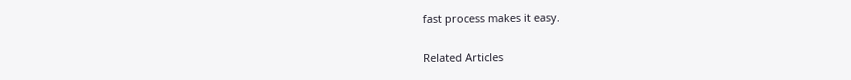fast process makes it easy.

Related Articles